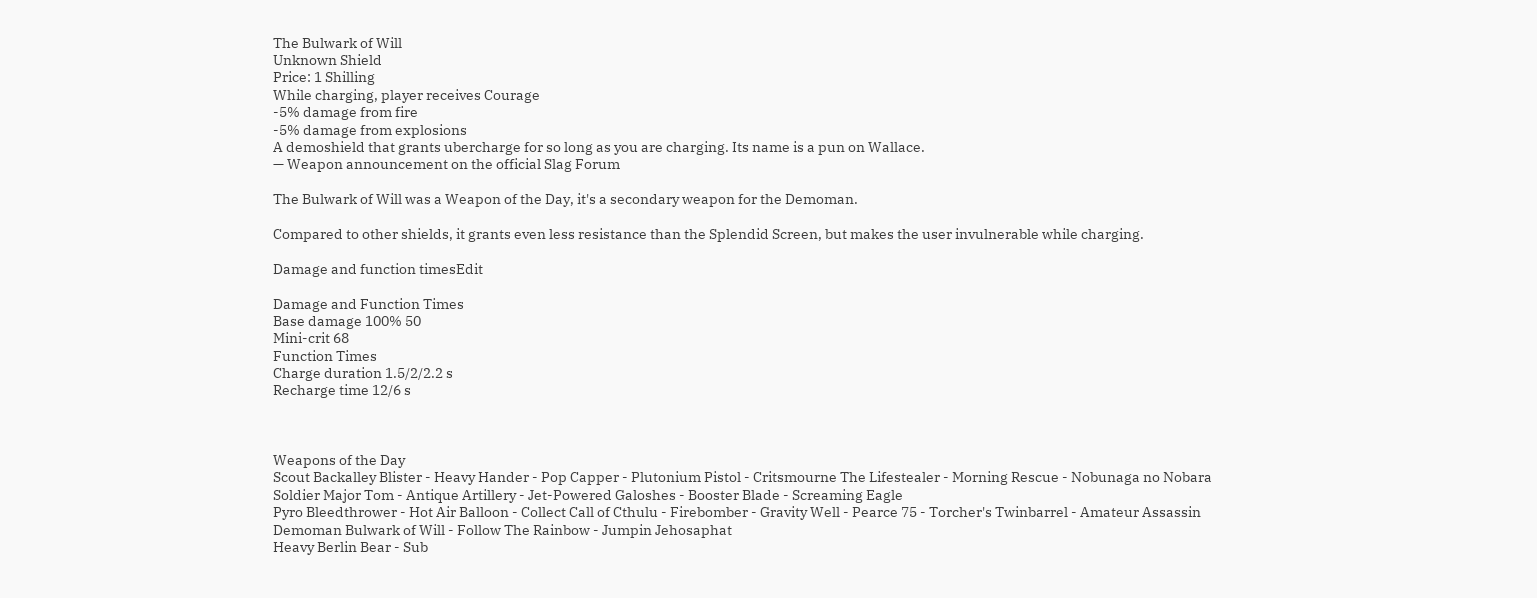The Bulwark of Will
Unknown Shield
Price: 1 Shilling
While charging, player receives Courage
-5% damage from fire
-5% damage from explosions
A demoshield that grants ubercharge for so long as you are charging. Its name is a pun on Wallace.
— Weapon announcement on the official Slag Forum

The Bulwark of Will was a Weapon of the Day, it's a secondary weapon for the Demoman.

Compared to other shields, it grants even less resistance than the Splendid Screen, but makes the user invulnerable while charging.

Damage and function timesEdit

Damage and Function Times
Base damage 100% 50
Mini-crit 68
Function Times
Charge duration 1.5/2/2.2 s
Recharge time 12/6 s



Weapons of the Day
Scout Backalley Blister - Heavy Hander - Pop Capper - Plutonium Pistol - Critsmourne The Lifestealer - Morning Rescue - Nobunaga no Nobara
Soldier Major Tom - Antique Artillery - Jet-Powered Galoshes - Booster Blade - Screaming Eagle
Pyro Bleedthrower - Hot Air Balloon - Collect Call of Cthulu - Firebomber - Gravity Well - Pearce 75 - Torcher's Twinbarrel - Amateur Assassin
Demoman Bulwark of Will - Follow The Rainbow - Jumpin Jehosaphat
Heavy Berlin Bear - Sub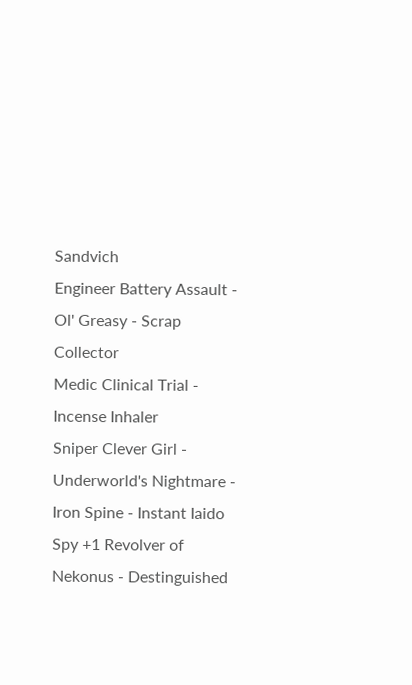Sandvich
Engineer Battery Assault - Ol' Greasy - Scrap Collector
Medic Clinical Trial - Incense Inhaler
Sniper Clever Girl - Underworld's Nightmare - Iron Spine - Instant Iaido
Spy +1 Revolver of Nekonus - Destinguished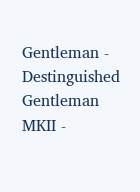Gentleman - Destinguished Gentleman MKII -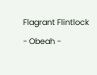Flagrant Flintlock - Obeah -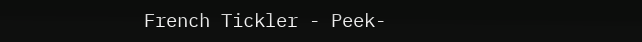French Tickler - Peek-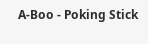A-Boo - Poking Stick